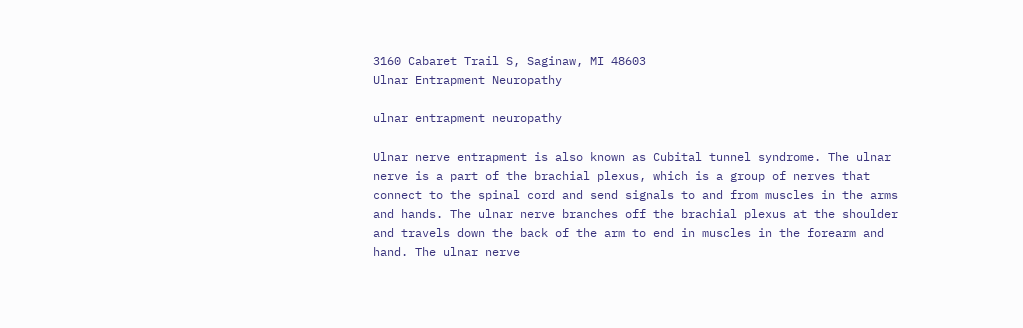3160 Cabaret Trail S, Saginaw, MI 48603
Ulnar Entrapment Neuropathy

ulnar entrapment neuropathy

Ulnar nerve entrapment is also known as Cubital tunnel syndrome. The ulnar nerve is a part of the brachial plexus, which is a group of nerves that connect to the spinal cord and send signals to and from muscles in the arms and hands. The ulnar nerve branches off the brachial plexus at the shoulder and travels down the back of the arm to end in muscles in the forearm and hand. The ulnar nerve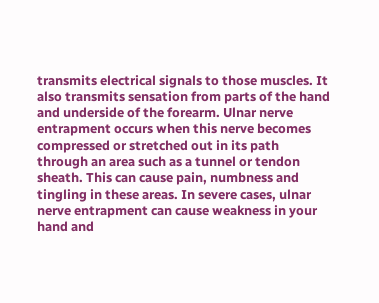transmits electrical signals to those muscles. It also transmits sensation from parts of the hand and underside of the forearm. Ulnar nerve entrapment occurs when this nerve becomes compressed or stretched out in its path through an area such as a tunnel or tendon sheath. This can cause pain, numbness and tingling in these areas. In severe cases, ulnar nerve entrapment can cause weakness in your hand and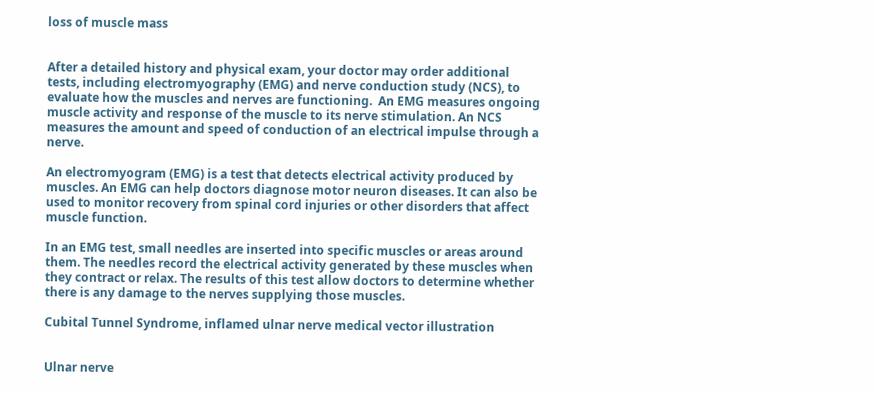loss of muscle mass


After a detailed history and physical exam, your doctor may order additional tests, including electromyography (EMG) and nerve conduction study (NCS), to evaluate how the muscles and nerves are functioning.  An EMG measures ongoing muscle activity and response of the muscle to its nerve stimulation. An NCS measures the amount and speed of conduction of an electrical impulse through a nerve.

An electromyogram (EMG) is a test that detects electrical activity produced by muscles. An EMG can help doctors diagnose motor neuron diseases. It can also be used to monitor recovery from spinal cord injuries or other disorders that affect muscle function.

In an EMG test, small needles are inserted into specific muscles or areas around them. The needles record the electrical activity generated by these muscles when they contract or relax. The results of this test allow doctors to determine whether there is any damage to the nerves supplying those muscles.

Cubital Tunnel Syndrome, inflamed ulnar nerve medical vector illustration


Ulnar nerve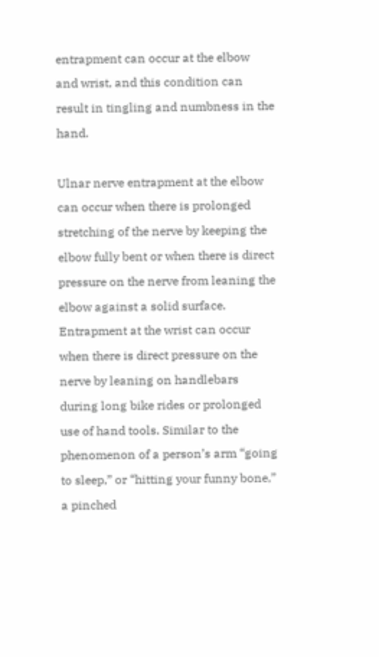entrapment can occur at the elbow and wrist, and this condition can result in tingling and numbness in the hand.

Ulnar nerve entrapment at the elbow can occur when there is prolonged stretching of the nerve by keeping the elbow fully bent or when there is direct pressure on the nerve from leaning the elbow against a solid surface. Entrapment at the wrist can occur when there is direct pressure on the nerve by leaning on handlebars during long bike rides or prolonged use of hand tools. Similar to the phenomenon of a person’s arm “going to sleep,” or “hitting your funny bone,” a pinched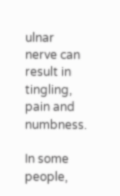ulnar nerve can result in tingling, pain and numbness.

In some people,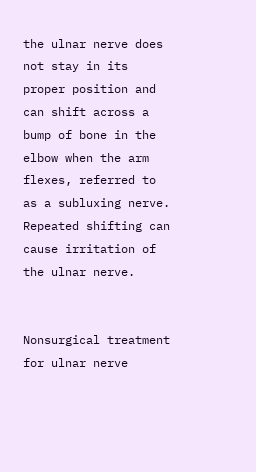the ulnar nerve does not stay in its proper position and can shift across a bump of bone in the elbow when the arm flexes, referred to as a subluxing nerve. Repeated shifting can cause irritation of the ulnar nerve.


Nonsurgical treatment for ulnar nerve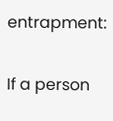entrapment:

If a person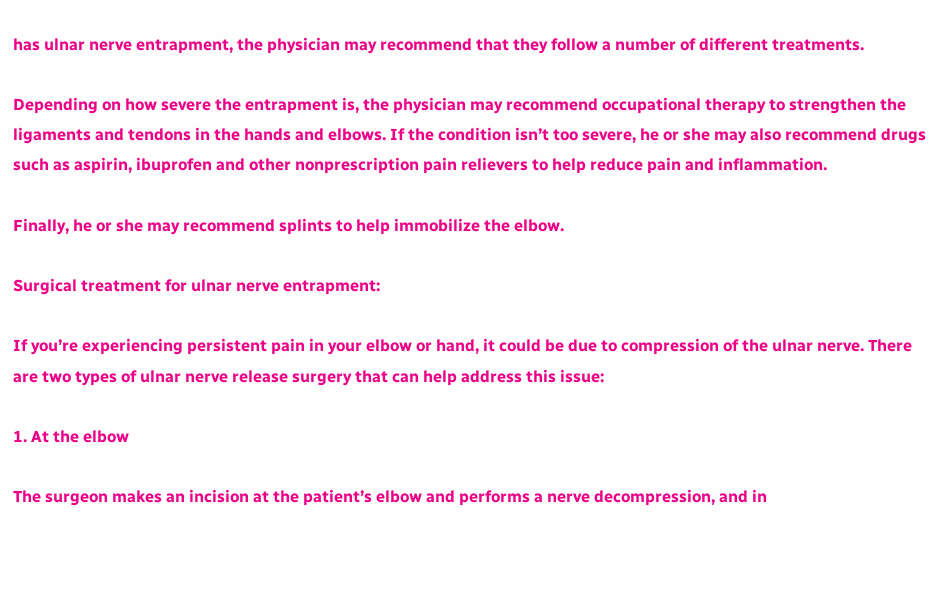has ulnar nerve entrapment, the physician may recommend that they follow a number of different treatments.

Depending on how severe the entrapment is, the physician may recommend occupational therapy to strengthen the ligaments and tendons in the hands and elbows. If the condition isn’t too severe, he or she may also recommend drugs such as aspirin, ibuprofen and other nonprescription pain relievers to help reduce pain and inflammation.

Finally, he or she may recommend splints to help immobilize the elbow.

Surgical treatment for ulnar nerve entrapment:

If you’re experiencing persistent pain in your elbow or hand, it could be due to compression of the ulnar nerve. There are two types of ulnar nerve release surgery that can help address this issue:

1. At the elbow

The surgeon makes an incision at the patient’s elbow and performs a nerve decompression, and in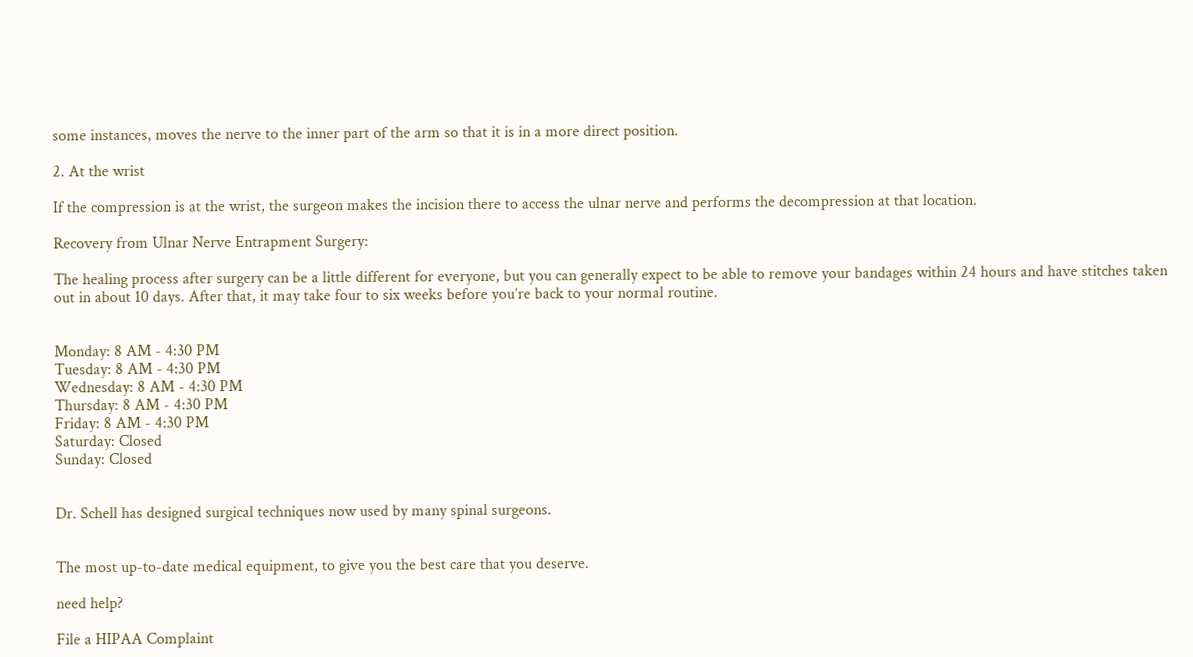some instances, moves the nerve to the inner part of the arm so that it is in a more direct position.

2. At the wrist

If the compression is at the wrist, the surgeon makes the incision there to access the ulnar nerve and performs the decompression at that location.

Recovery from Ulnar Nerve Entrapment Surgery:

The healing process after surgery can be a little different for everyone, but you can generally expect to be able to remove your bandages within 24 hours and have stitches taken out in about 10 days. After that, it may take four to six weeks before you’re back to your normal routine.


Monday: 8 AM - 4:30 PM
Tuesday: 8 AM - 4:30 PM
Wednesday: 8 AM - 4:30 PM
Thursday: 8 AM - 4:30 PM
Friday: 8 AM - 4:30 PM
Saturday: Closed
Sunday: Closed


Dr. Schell has designed surgical techniques now used by many spinal surgeons.


The most up-to-date medical equipment, to give you the best care that you deserve.

need help?

File a HIPAA Complaint